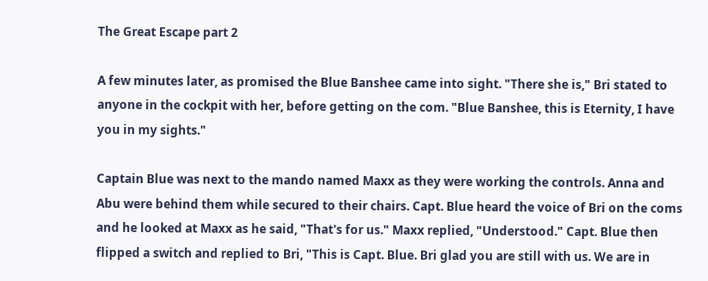The Great Escape part 2

A few minutes later, as promised the Blue Banshee came into sight. "There she is," Bri stated to anyone in the cockpit with her, before getting on the com. "Blue Banshee, this is Eternity, I have you in my sights."

Captain Blue was next to the mando named Maxx as they were working the controls. Anna and Abu were behind them while secured to their chairs. Capt. Blue heard the voice of Bri on the coms and he looked at Maxx as he said, "That's for us." Maxx replied, "Understood." Capt. Blue then flipped a switch and replied to Bri, "This is Capt. Blue. Bri glad you are still with us. We are in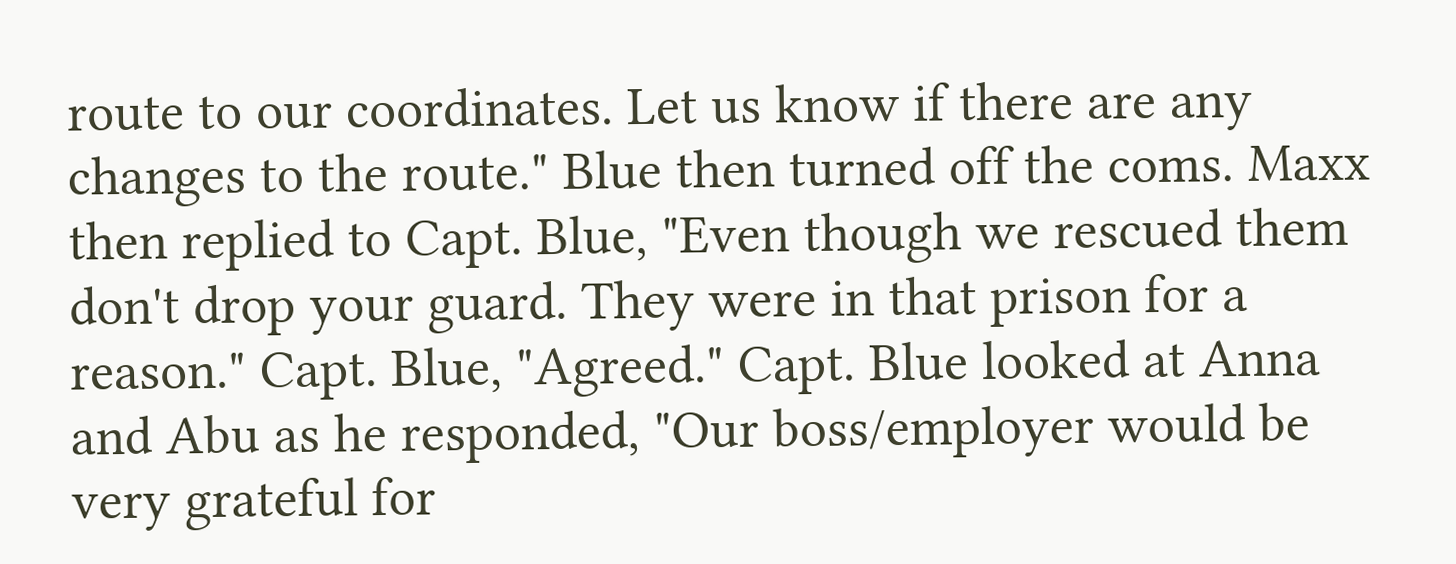route to our coordinates. Let us know if there are any changes to the route." Blue then turned off the coms. Maxx then replied to Capt. Blue, "Even though we rescued them don't drop your guard. They were in that prison for a reason." Capt. Blue, "Agreed." Capt. Blue looked at Anna and Abu as he responded, "Our boss/employer would be very grateful for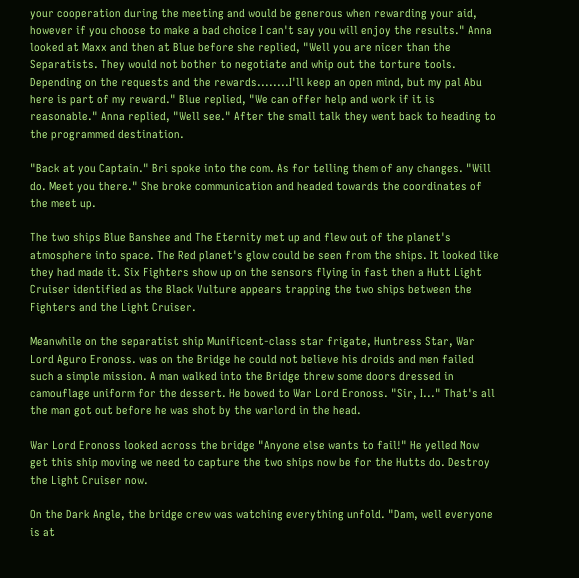your cooperation during the meeting and would be generous when rewarding your aid, however if you choose to make a bad choice I can't say you will enjoy the results." Anna looked at Maxx and then at Blue before she replied, "Well you are nicer than the Separatists. They would not bother to negotiate and whip out the torture tools. Depending on the requests and the rewards........I'll keep an open mind, but my pal Abu here is part of my reward." Blue replied, "We can offer help and work if it is reasonable." Anna replied, "Well see." After the small talk they went back to heading to the programmed destination.

"Back at you Captain." Bri spoke into the com. As for telling them of any changes. "Will do. Meet you there." She broke communication and headed towards the coordinates of the meet up.

The two ships Blue Banshee and The Eternity met up and flew out of the planet's atmosphere into space. The Red planet's glow could be seen from the ships. It looked like they had made it. Six Fighters show up on the sensors flying in fast then a Hutt Light Cruiser identified as the Black Vulture appears trapping the two ships between the Fighters and the Light Cruiser.

Meanwhile on the separatist ship Munificent-class star frigate, Huntress Star, War Lord Aguro Eronoss. was on the Bridge he could not believe his droids and men failed such a simple mission. A man walked into the Bridge threw some doors dressed in camouflage uniform for the dessert. He bowed to War Lord Eronoss. "Sir, I..." That's all the man got out before he was shot by the warlord in the head.

War Lord Eronoss looked across the bridge "Anyone else wants to fail!" He yelled Now get this ship moving we need to capture the two ships now be for the Hutts do. Destroy the Light Cruiser now.

On the Dark Angle, the bridge crew was watching everything unfold. "Dam, well everyone is at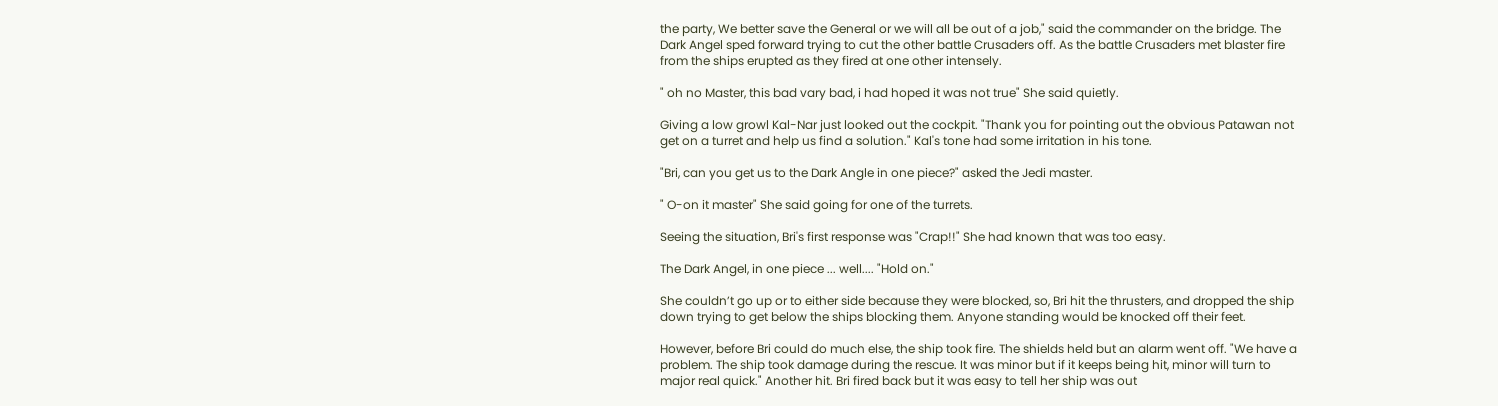the party, We better save the General or we will all be out of a job," said the commander on the bridge. The Dark Angel sped forward trying to cut the other battle Crusaders off. As the battle Crusaders met blaster fire from the ships erupted as they fired at one other intensely.

" oh no Master, this bad vary bad, i had hoped it was not true" She said quietly.

Giving a low growl Kal-Nar just looked out the cockpit. "Thank you for pointing out the obvious Patawan not get on a turret and help us find a solution." Kal's tone had some irritation in his tone.

"Bri, can you get us to the Dark Angle in one piece?" asked the Jedi master.

" O-on it master" She said going for one of the turrets.

Seeing the situation, Bri's first response was "Crap!!" She had known that was too easy.

The Dark Angel, in one piece ... well.... "Hold on."

She couldn’t go up or to either side because they were blocked, so, Bri hit the thrusters, and dropped the ship down trying to get below the ships blocking them. Anyone standing would be knocked off their feet.

However, before Bri could do much else, the ship took fire. The shields held but an alarm went off. "We have a problem. The ship took damage during the rescue. It was minor but if it keeps being hit, minor will turn to major real quick." Another hit. Bri fired back but it was easy to tell her ship was out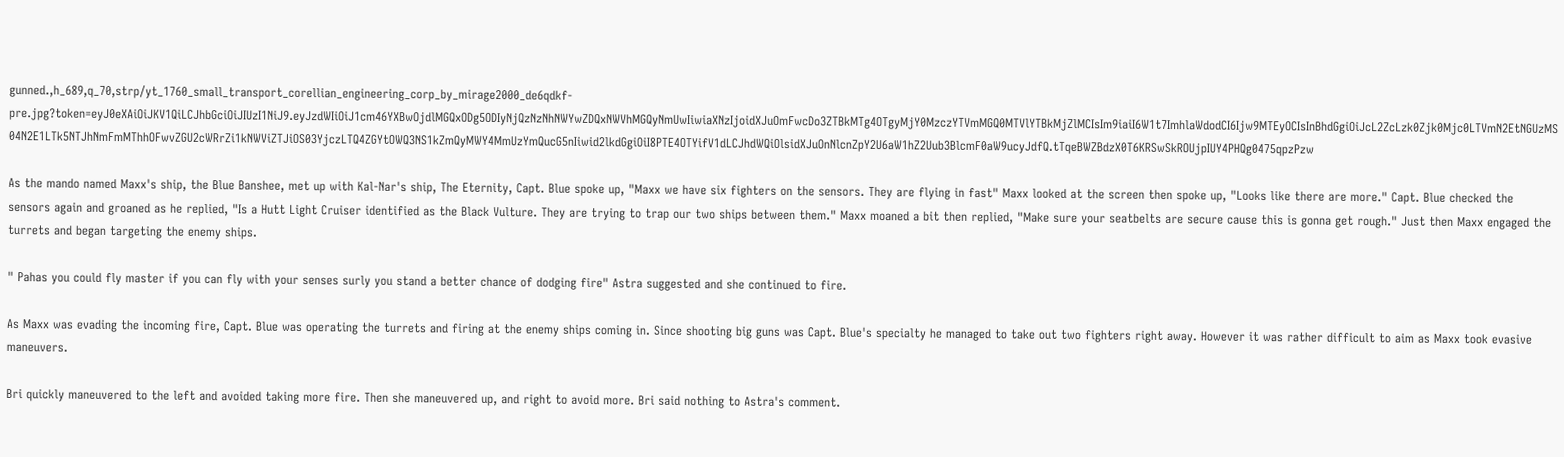gunned.,h_689,q_70,strp/yt_1760_small_transport_corellian_engineering_corp_by_mirage2000_de6qdkf-pre.jpg?token=eyJ0eXAiOiJKV1QiLCJhbGciOiJIUzI1NiJ9.eyJzdWIiOiJ1cm46YXBwOjdlMGQxODg5ODIyNjQzNzNhNWYwZDQxNWVhMGQyNmUwIiwiaXNzIjoidXJuOmFwcDo3ZTBkMTg4OTgyMjY0MzczYTVmMGQ0MTVlYTBkMjZlMCIsIm9iaiI6W1t7ImhlaWdodCI6Ijw9MTEyOCIsInBhdGgiOiJcL2ZcLzk0Zjk0Mjc0LTVmN2EtNGUzMS04N2E1LTk5NTJhNmFmMThhOFwvZGU2cWRrZi1kNWViZTJiOS03YjczLTQ4ZGYtOWQ3NS1kZmQyMWY4MmUzYmQucG5nIiwid2lkdGgiOiI8PTE4OTYifV1dLCJhdWQiOlsidXJuOnNlcnZpY2U6aW1hZ2Uub3BlcmF0aW9ucyJdfQ.tTqeBWZBdzX0T6KRSwSkROUjpIUY4PHQg0475qpzPzw

As the mando named Maxx's ship, the Blue Banshee, met up with Kal-Nar's ship, The Eternity, Capt. Blue spoke up, "Maxx we have six fighters on the sensors. They are flying in fast" Maxx looked at the screen then spoke up, "Looks like there are more." Capt. Blue checked the sensors again and groaned as he replied, "Is a Hutt Light Cruiser identified as the Black Vulture. They are trying to trap our two ships between them." Maxx moaned a bit then replied, "Make sure your seatbelts are secure cause this is gonna get rough." Just then Maxx engaged the turrets and began targeting the enemy ships.

" Pahas you could fly master if you can fly with your senses surly you stand a better chance of dodging fire" Astra suggested and she continued to fire.

As Maxx was evading the incoming fire, Capt. Blue was operating the turrets and firing at the enemy ships coming in. Since shooting big guns was Capt. Blue's specialty he managed to take out two fighters right away. However it was rather difficult to aim as Maxx took evasive maneuvers.

Bri quickly maneuvered to the left and avoided taking more fire. Then she maneuvered up, and right to avoid more. Bri said nothing to Astra's comment.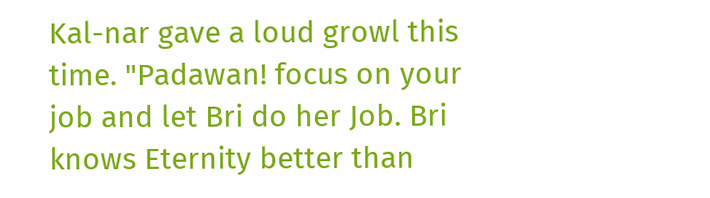Kal-nar gave a loud growl this time. "Padawan! focus on your job and let Bri do her Job. Bri knows Eternity better than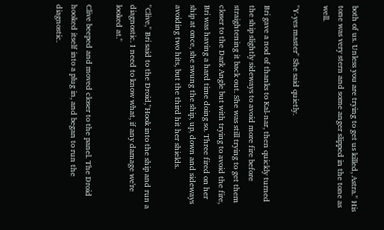both of us. Unless you are trying to get us killed, Astra." His tone was very stern and some anger slipped in the tone as well.

"Y-yes master" She said quietly.

Bri gave a nod of thanks to Kal-nar, then quickly turned the ship slightly sideways to avoid more fire before straightening it back out. She was still trying to get them closer to the Dark Angle but with trying to avoid the fire, Bri was having a hard time doing so. Three fired on her ship at once, she swung the ship, up, down and sideways avoiding two hits, but the third hit her shields.

"Clive," Bri said to the Droid,"Hook into the ship and run a diagnostic. I need to know what, if any damage we're looked at."

Clive beeped and moved closer to the panel. The Droid hooked itself into a plug in, and began to run the diagnostic.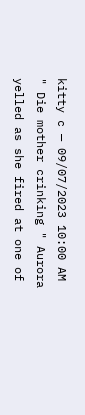kitty c — 09/07/2023 10:00 AM
" Die mother crinking " Aurora yelled as she fired at one of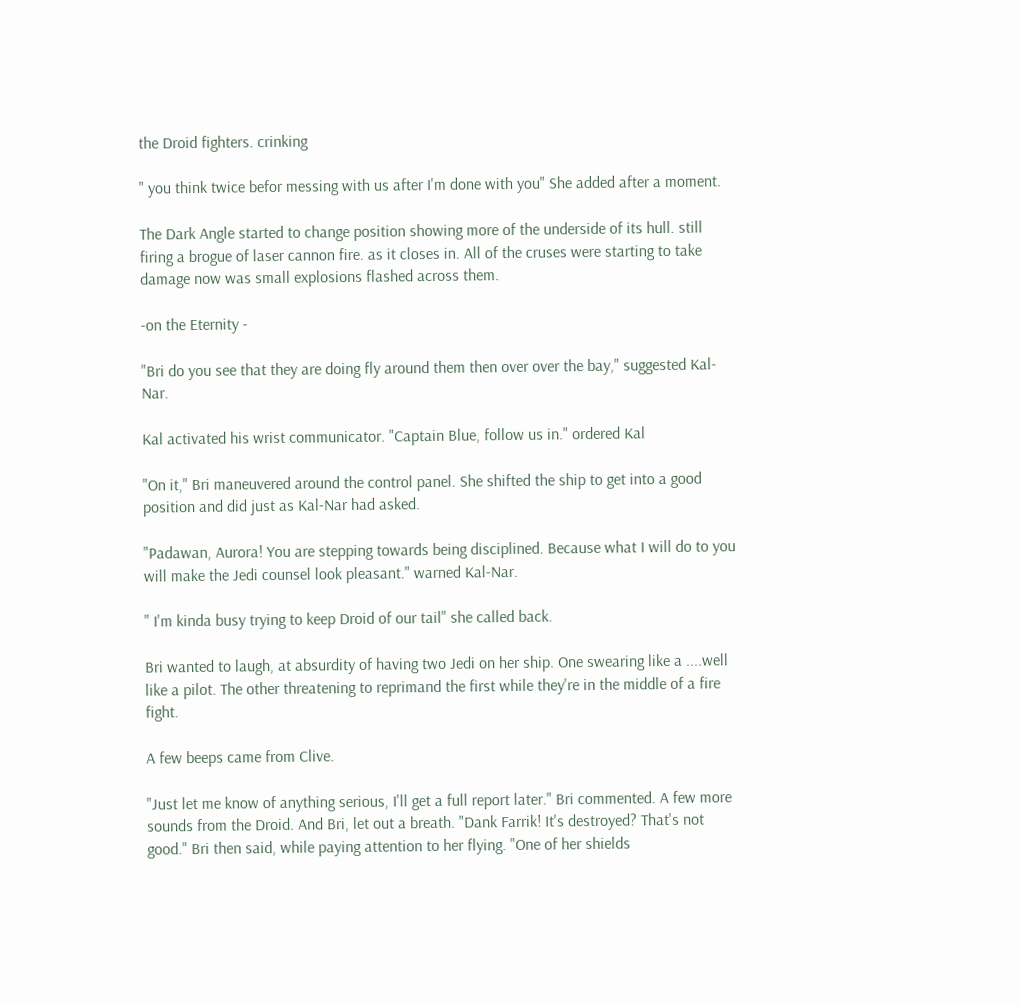the Droid fighters. crinking

" you think twice befor messing with us after I'm done with you" She added after a moment.

The Dark Angle started to change position showing more of the underside of its hull. still firing a brogue of laser cannon fire. as it closes in. All of the cruses were starting to take damage now was small explosions flashed across them.

-on the Eternity -

"Bri do you see that they are doing fly around them then over over the bay," suggested Kal-Nar.

Kal activated his wrist communicator. "Captain Blue, follow us in." ordered Kal

"On it," Bri maneuvered around the control panel. She shifted the ship to get into a good position and did just as Kal-Nar had asked.

"Padawan, Aurora! You are stepping towards being disciplined. Because what I will do to you will make the Jedi counsel look pleasant." warned Kal-Nar.

" I'm kinda busy trying to keep Droid of our tail" she called back.

Bri wanted to laugh, at absurdity of having two Jedi on her ship. One swearing like a ....well like a pilot. The other threatening to reprimand the first while they're in the middle of a fire fight.

A few beeps came from Clive.

"Just let me know of anything serious, I'll get a full report later." Bri commented. A few more sounds from the Droid. And Bri, let out a breath. "Dank Farrik! It's destroyed? That's not good." Bri then said, while paying attention to her flying. "One of her shields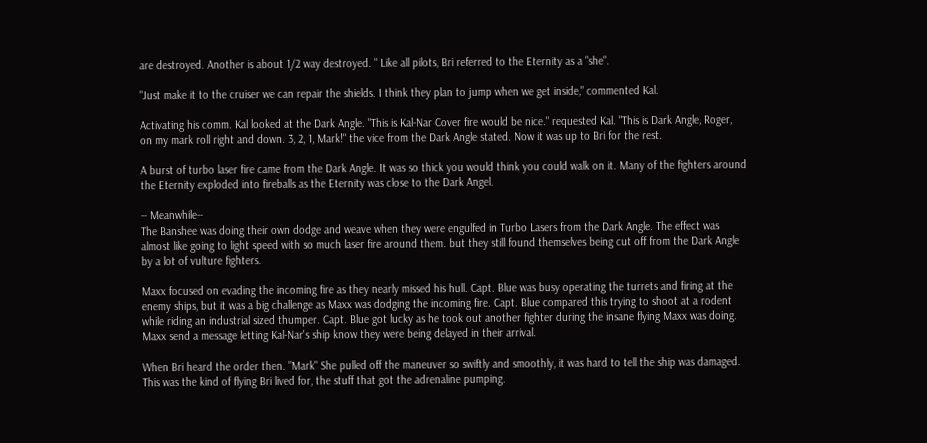are destroyed. Another is about 1/2 way destroyed. " Like all pilots, Bri referred to the Eternity as a "she".

"Just make it to the cruiser we can repair the shields. I think they plan to jump when we get inside," commented Kal.

Activating his comm. Kal looked at the Dark Angle. "This is Kal-Nar Cover fire would be nice." requested Kal. "This is Dark Angle, Roger, on my mark roll right and down. 3, 2, 1, Mark!" the vice from the Dark Angle stated. Now it was up to Bri for the rest.

A burst of turbo laser fire came from the Dark Angle. It was so thick you would think you could walk on it. Many of the fighters around the Eternity exploded into fireballs as the Eternity was close to the Dark Angel.

-- Meanwhile--
The Banshee was doing their own dodge and weave when they were engulfed in Turbo Lasers from the Dark Angle. The effect was almost like going to light speed with so much laser fire around them. but they still found themselves being cut off from the Dark Angle by a lot of vulture fighters.

Maxx focused on evading the incoming fire as they nearly missed his hull. Capt. Blue was busy operating the turrets and firing at the enemy ships, but it was a big challenge as Maxx was dodging the incoming fire. Capt. Blue compared this trying to shoot at a rodent while riding an industrial sized thumper. Capt. Blue got lucky as he took out another fighter during the insane flying Maxx was doing. Maxx send a message letting Kal-Nar's ship know they were being delayed in their arrival.

When Bri heard the order then. "Mark" She pulled off the maneuver so swiftly and smoothly, it was hard to tell the ship was damaged. This was the kind of flying Bri lived for, the stuff that got the adrenaline pumping.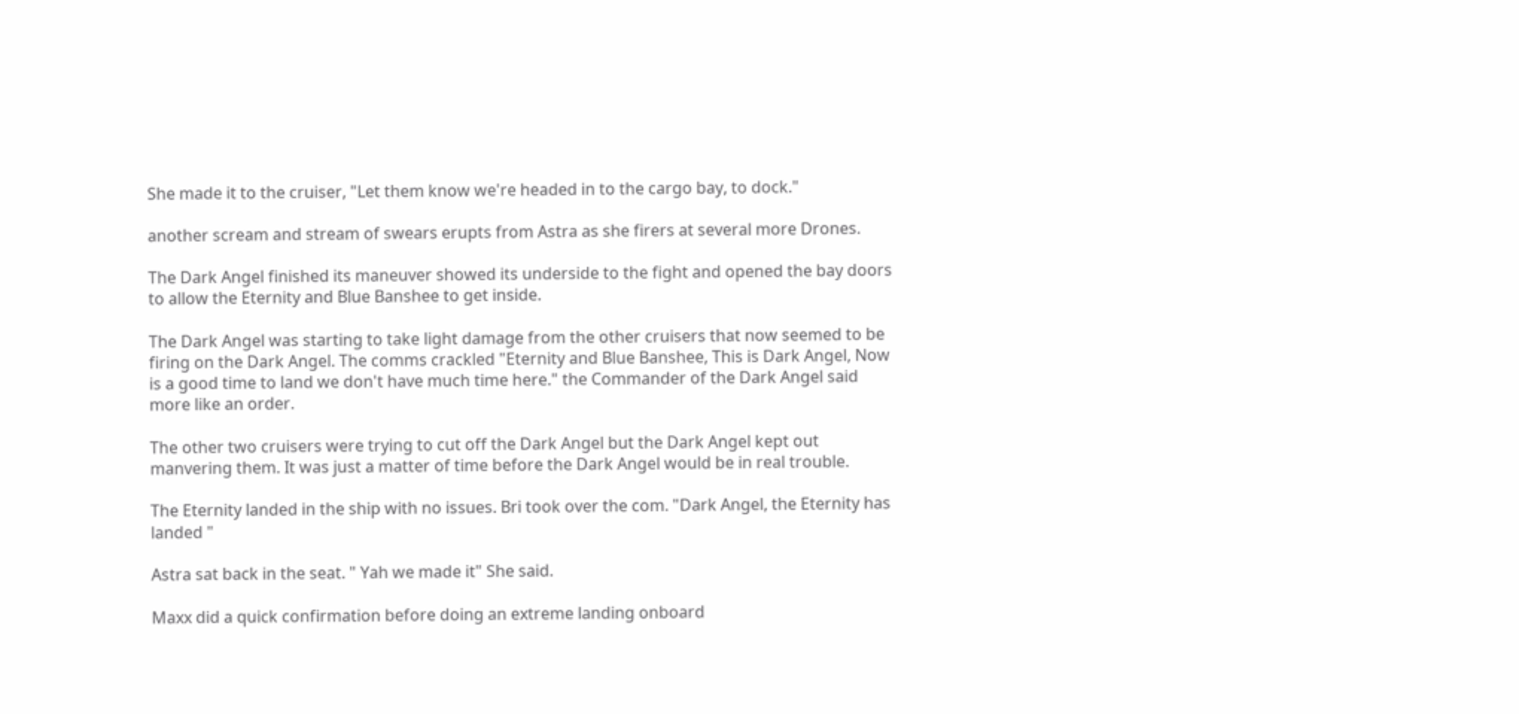She made it to the cruiser, "Let them know we're headed in to the cargo bay, to dock."

another scream and stream of swears erupts from Astra as she firers at several more Drones.

The Dark Angel finished its maneuver showed its underside to the fight and opened the bay doors to allow the Eternity and Blue Banshee to get inside.

The Dark Angel was starting to take light damage from the other cruisers that now seemed to be firing on the Dark Angel. The comms crackled "Eternity and Blue Banshee, This is Dark Angel, Now is a good time to land we don't have much time here." the Commander of the Dark Angel said more like an order.

The other two cruisers were trying to cut off the Dark Angel but the Dark Angel kept out manvering them. It was just a matter of time before the Dark Angel would be in real trouble.

The Eternity landed in the ship with no issues. Bri took over the com. "Dark Angel, the Eternity has landed "

Astra sat back in the seat. " Yah we made it" She said.

Maxx did a quick confirmation before doing an extreme landing onboard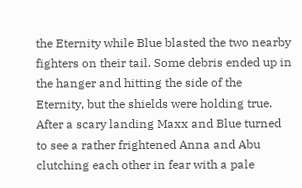the Eternity while Blue blasted the two nearby fighters on their tail. Some debris ended up in the hanger and hitting the side of the Eternity, but the shields were holding true. After a scary landing Maxx and Blue turned to see a rather frightened Anna and Abu clutching each other in fear with a pale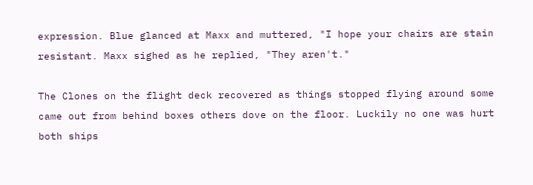expression. Blue glanced at Maxx and muttered, "I hope your chairs are stain resistant. Maxx sighed as he replied, "They aren't."

The Clones on the flight deck recovered as things stopped flying around some came out from behind boxes others dove on the floor. Luckily no one was hurt both ships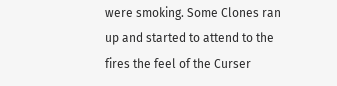were smoking. Some Clones ran up and started to attend to the fires the feel of the Curser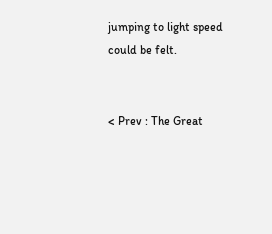jumping to light speed could be felt.


< Prev : The Great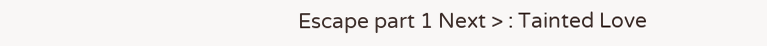Escape part 1 Next > : Tainted Love